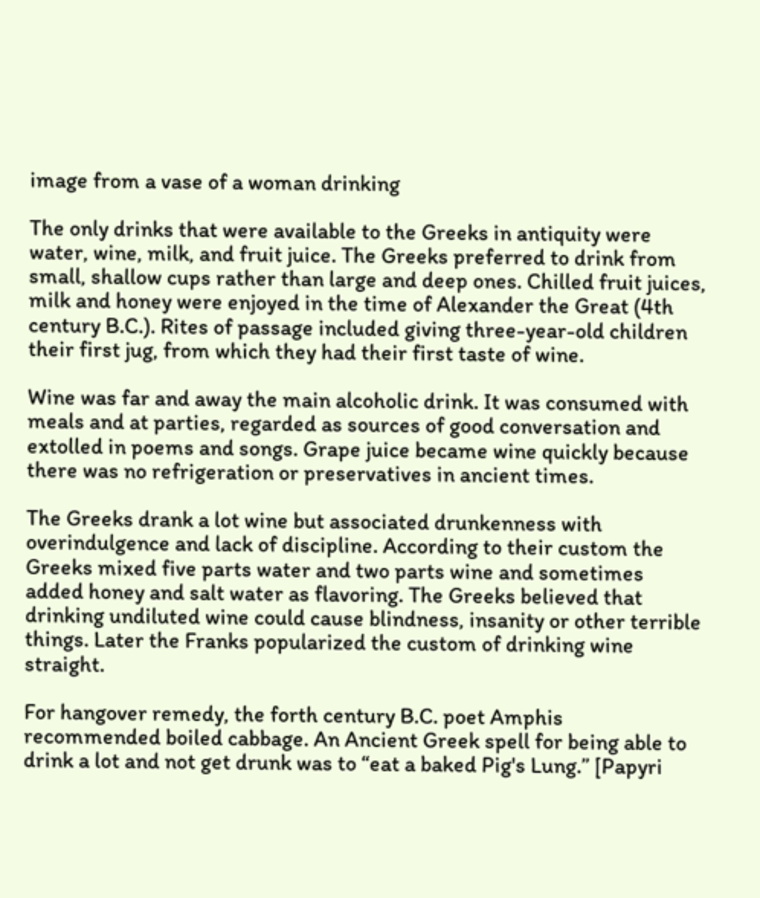image from a vase of a woman drinking

The only drinks that were available to the Greeks in antiquity were water, wine, milk, and fruit juice. The Greeks preferred to drink from small, shallow cups rather than large and deep ones. Chilled fruit juices, milk and honey were enjoyed in the time of Alexander the Great (4th century B.C.). Rites of passage included giving three-year-old children their first jug, from which they had their first taste of wine.

Wine was far and away the main alcoholic drink. It was consumed with meals and at parties, regarded as sources of good conversation and extolled in poems and songs. Grape juice became wine quickly because there was no refrigeration or preservatives in ancient times.

The Greeks drank a lot wine but associated drunkenness with overindulgence and lack of discipline. According to their custom the Greeks mixed five parts water and two parts wine and sometimes added honey and salt water as flavoring. The Greeks believed that drinking undiluted wine could cause blindness, insanity or other terrible things. Later the Franks popularized the custom of drinking wine straight.

For hangover remedy, the forth century B.C. poet Amphis recommended boiled cabbage. An Ancient Greek spell for being able to drink a lot and not get drunk was to “eat a baked Pig's Lung.” [Papyri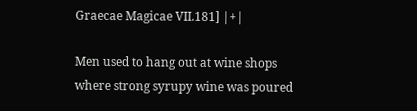Graecae Magicae VII.181] |+|

Men used to hang out at wine shops where strong syrupy wine was poured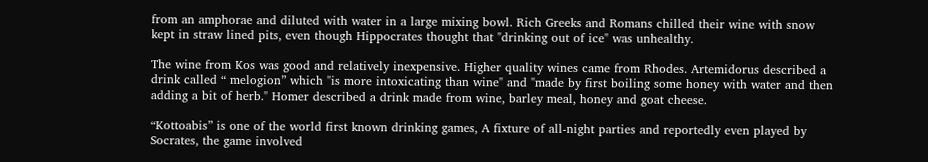from an amphorae and diluted with water in a large mixing bowl. Rich Greeks and Romans chilled their wine with snow kept in straw lined pits, even though Hippocrates thought that "drinking out of ice" was unhealthy.

The wine from Kos was good and relatively inexpensive. Higher quality wines came from Rhodes. Artemidorus described a drink called “ melogion” which "is more intoxicating than wine" and "made by first boiling some honey with water and then adding a bit of herb." Homer described a drink made from wine, barley meal, honey and goat cheese.

“Kottoabis” is one of the world first known drinking games, A fixture of all-night parties and reportedly even played by Socrates, the game involved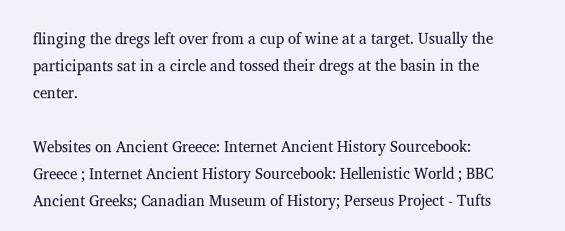flinging the dregs left over from a cup of wine at a target. Usually the participants sat in a circle and tossed their dregs at the basin in the center.

Websites on Ancient Greece: Internet Ancient History Sourcebook: Greece ; Internet Ancient History Sourcebook: Hellenistic World ; BBC Ancient Greeks; Canadian Museum of History; Perseus Project - Tufts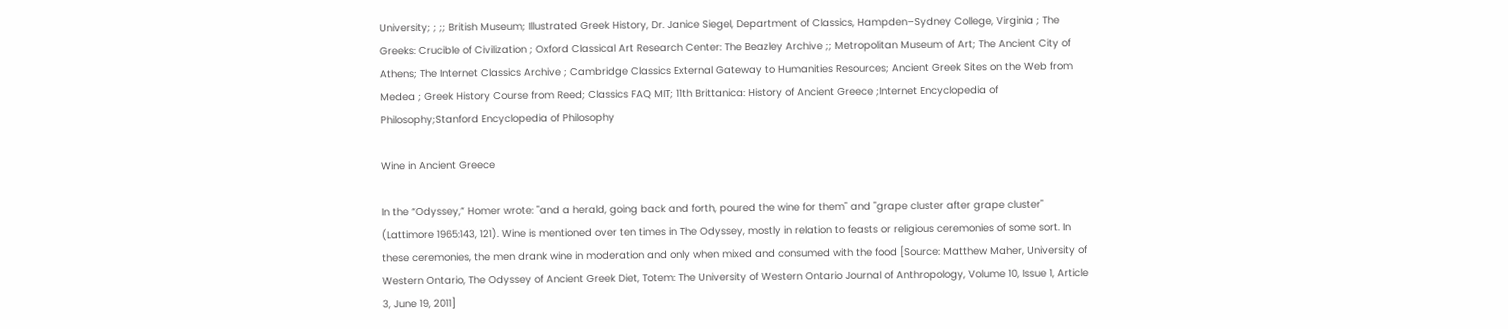University; ; ;; British Museum; Illustrated Greek History, Dr. Janice Siegel, Department of Classics, Hampden–Sydney College, Virginia ; The Greeks: Crucible of Civilization ; Oxford Classical Art Research Center: The Beazley Archive ;; Metropolitan Museum of Art; The Ancient City of Athens; The Internet Classics Archive ; Cambridge Classics External Gateway to Humanities Resources; Ancient Greek Sites on the Web from Medea ; Greek History Course from Reed; Classics FAQ MIT; 11th Brittanica: History of Ancient Greece ;Internet Encyclopedia of Philosophy;Stanford Encyclopedia of Philosophy

Wine in Ancient Greece

In the “Odyssey,” Homer wrote: "and a herald, going back and forth, poured the wine for them" and "grape cluster after grape cluster" (Lattimore 1965:143, 121). Wine is mentioned over ten times in The Odyssey, mostly in relation to feasts or religious ceremonies of some sort. In these ceremonies, the men drank wine in moderation and only when mixed and consumed with the food [Source: Matthew Maher, University of Western Ontario, The Odyssey of Ancient Greek Diet, Totem: The University of Western Ontario Journal of Anthropology, Volume 10, Issue 1, Article 3, June 19, 2011]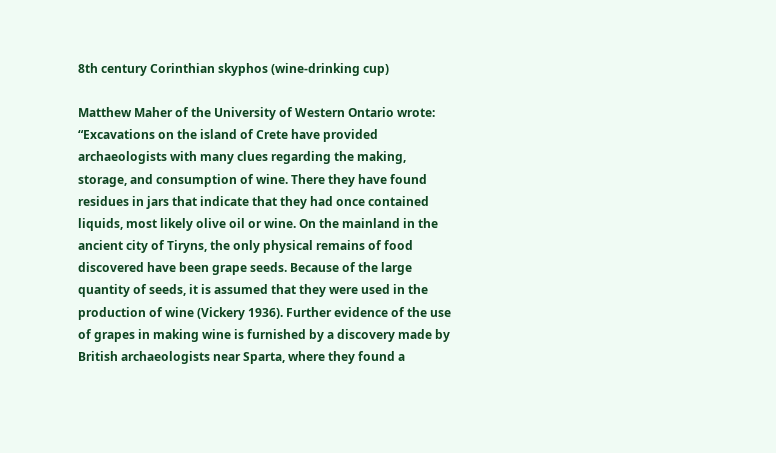8th century Corinthian skyphos (wine-drinking cup)

Matthew Maher of the University of Western Ontario wrote: “Excavations on the island of Crete have provided archaeologists with many clues regarding the making, storage, and consumption of wine. There they have found residues in jars that indicate that they had once contained liquids, most likely olive oil or wine. On the mainland in the ancient city of Tiryns, the only physical remains of food discovered have been grape seeds. Because of the large quantity of seeds, it is assumed that they were used in the production of wine (Vickery 1936). Further evidence of the use of grapes in making wine is furnished by a discovery made by British archaeologists near Sparta, where they found a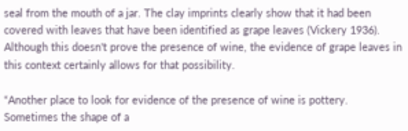seal from the mouth of a jar. The clay imprints clearly show that it had been covered with leaves that have been identified as grape leaves (Vickery 1936). Although this doesn't prove the presence of wine, the evidence of grape leaves in this context certainly allows for that possibility.

“Another place to look for evidence of the presence of wine is pottery. Sometimes the shape of a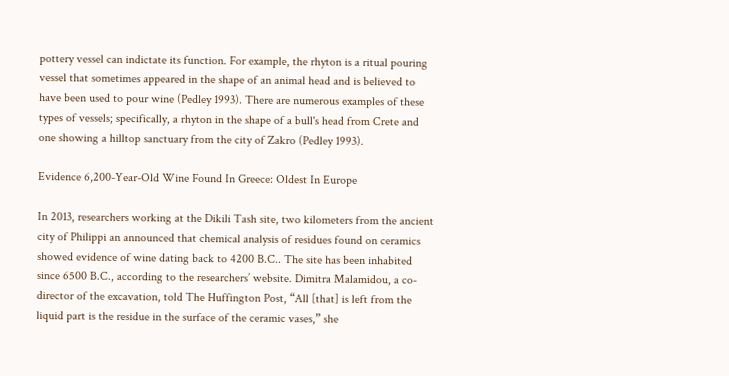pottery vessel can indictate its function. For example, the rhyton is a ritual pouring vessel that sometimes appeared in the shape of an animal head and is believed to have been used to pour wine (Pedley 1993). There are numerous examples of these types of vessels; specifically, a rhyton in the shape of a bull's head from Crete and one showing a hilltop sanctuary from the city of Zakro (Pedley 1993).

Evidence 6,200-Year-Old Wine Found In Greece: Oldest In Europe

In 2013, researchers working at the Dikili Tash site, two kilometers from the ancient city of Philippi an announced that chemical analysis of residues found on ceramics showed evidence of wine dating back to 4200 B.C.. The site has been inhabited since 6500 B.C., according to the researchers’ website. Dimitra Malamidou, a co-director of the excavation, told The Huffington Post, “All [that] is left from the liquid part is the residue in the surface of the ceramic vases,” she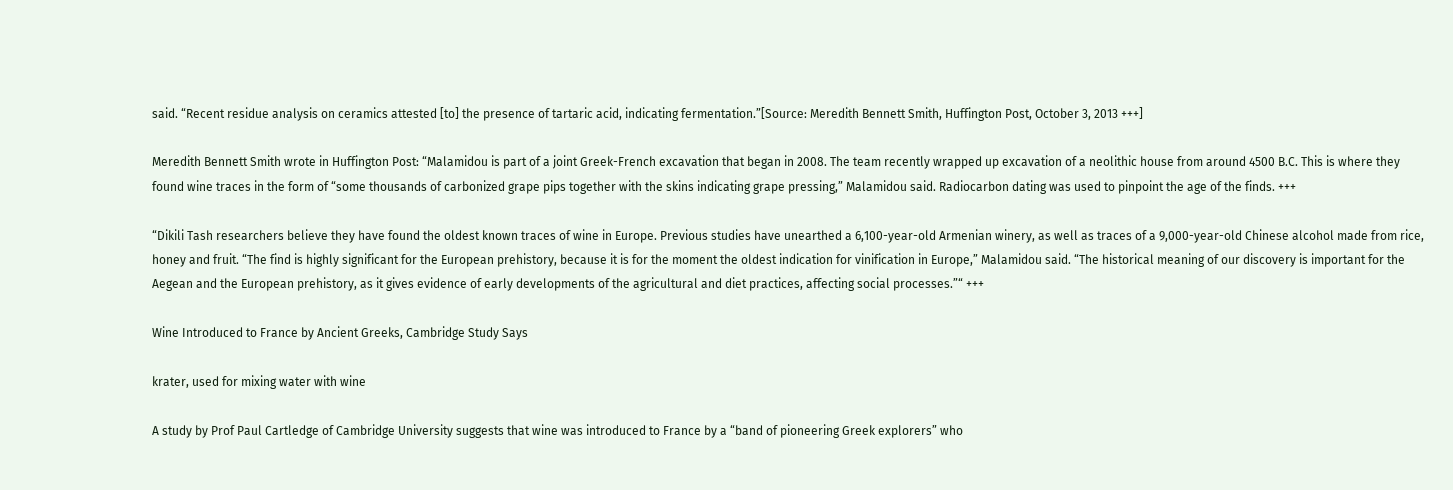said. “Recent residue analysis on ceramics attested [to] the presence of tartaric acid, indicating fermentation.”[Source: Meredith Bennett Smith, Huffington Post, October 3, 2013 +++]

Meredith Bennett Smith wrote in Huffington Post: “Malamidou is part of a joint Greek-French excavation that began in 2008. The team recently wrapped up excavation of a neolithic house from around 4500 B.C. This is where they found wine traces in the form of “some thousands of carbonized grape pips together with the skins indicating grape pressing,” Malamidou said. Radiocarbon dating was used to pinpoint the age of the finds. +++

“Dikili Tash researchers believe they have found the oldest known traces of wine in Europe. Previous studies have unearthed a 6,100-year-old Armenian winery, as well as traces of a 9,000-year-old Chinese alcohol made from rice, honey and fruit. “The find is highly significant for the European prehistory, because it is for the moment the oldest indication for vinification in Europe,” Malamidou said. “The historical meaning of our discovery is important for the Aegean and the European prehistory, as it gives evidence of early developments of the agricultural and diet practices, affecting social processes.”“ +++

Wine Introduced to France by Ancient Greeks, Cambridge Study Says

krater, used for mixing water with wine

A study by Prof Paul Cartledge of Cambridge University suggests that wine was introduced to France by a “band of pioneering Greek explorers” who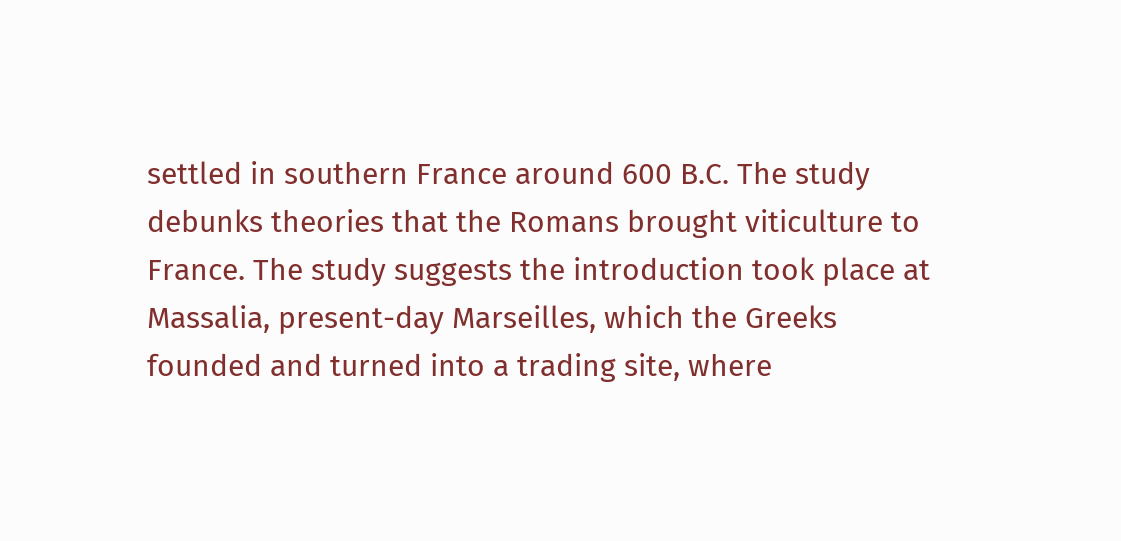settled in southern France around 600 B.C. The study debunks theories that the Romans brought viticulture to France. The study suggests the introduction took place at Massalia, present-day Marseilles, which the Greeks founded and turned into a trading site, where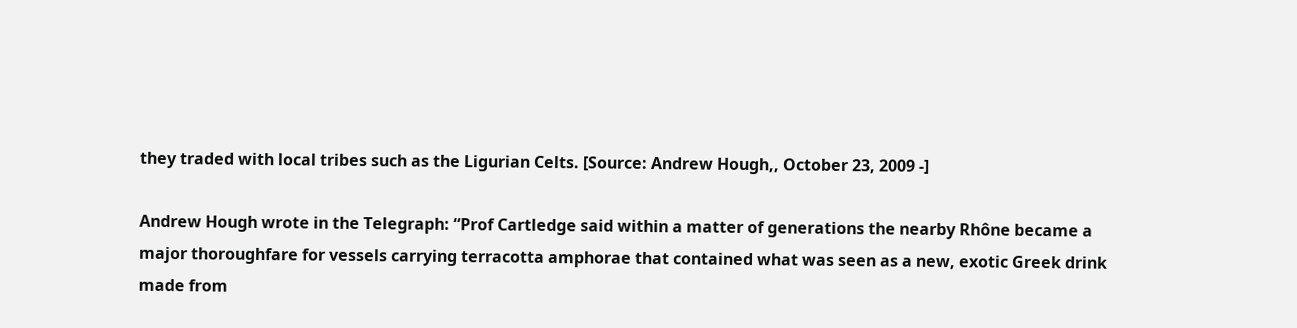they traded with local tribes such as the Ligurian Celts. [Source: Andrew Hough,, October 23, 2009 -]

Andrew Hough wrote in the Telegraph: “Prof Cartledge said within a matter of generations the nearby Rhône became a major thoroughfare for vessels carrying terracotta amphorae that contained what was seen as a new, exotic Greek drink made from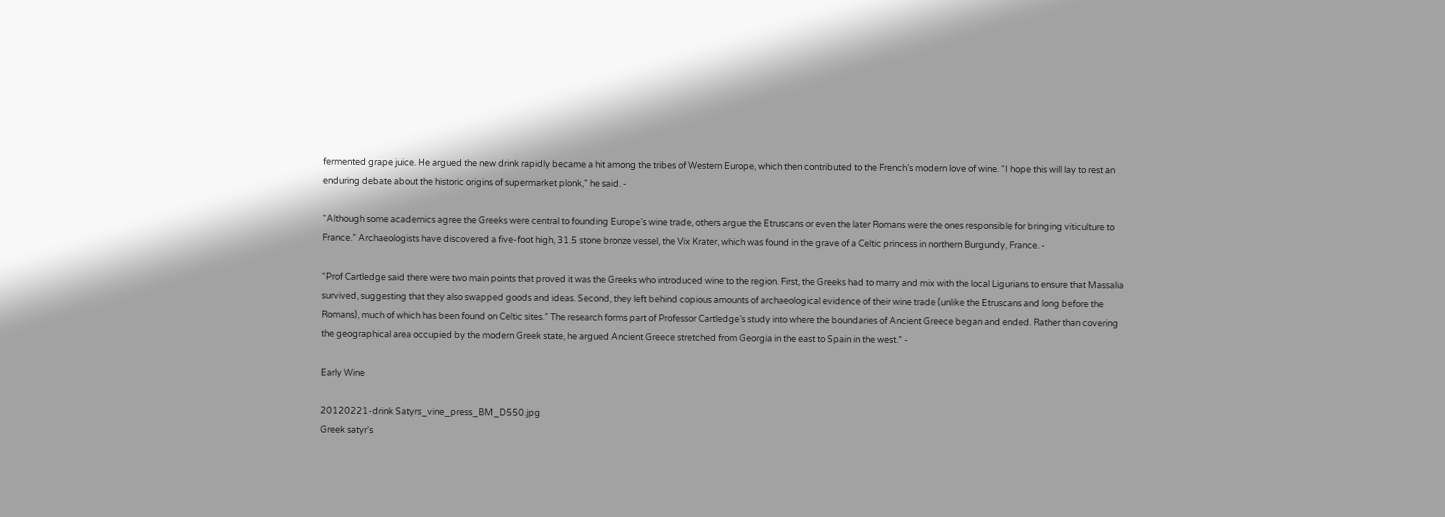fermented grape juice. He argued the new drink rapidly became a hit among the tribes of Western Europe, which then contributed to the French’s modern love of wine. “I hope this will lay to rest an enduring debate about the historic origins of supermarket plonk,” he said. -

“Although some academics agree the Greeks were central to founding Europe’s wine trade, others argue the Etruscans or even the later Romans were the ones responsible for bringing viticulture to France.” Archaeologists have discovered a five-foot high, 31.5 stone bronze vessel, the Vix Krater, which was found in the grave of a Celtic princess in northern Burgundy, France. -

“Prof Cartledge said there were two main points that proved it was the Greeks who introduced wine to the region. First, the Greeks had to marry and mix with the local Ligurians to ensure that Massalia survived, suggesting that they also swapped goods and ideas. Second, they left behind copious amounts of archaeological evidence of their wine trade (unlike the Etruscans and long before the Romans), much of which has been found on Celtic sites.” The research forms part of Professor Cartledge’s study into where the boundaries of Ancient Greece began and ended. Rather than covering the geographical area occupied by the modern Greek state, he argued Ancient Greece stretched from Georgia in the east to Spain in the west.” -

Early Wine

20120221-drink Satyrs_vine_press_BM_D550.jpg
Greek satyr's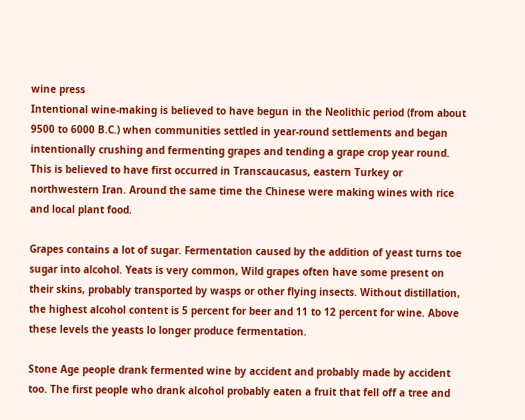wine press
Intentional wine-making is believed to have begun in the Neolithic period (from about 9500 to 6000 B.C.) when communities settled in year-round settlements and began intentionally crushing and fermenting grapes and tending a grape crop year round. This is believed to have first occurred in Transcaucasus, eastern Turkey or northwestern Iran. Around the same time the Chinese were making wines with rice and local plant food.

Grapes contains a lot of sugar. Fermentation caused by the addition of yeast turns toe sugar into alcohol. Yeats is very common, Wild grapes often have some present on their skins, probably transported by wasps or other flying insects. Without distillation, the highest alcohol content is 5 percent for beer and 11 to 12 percent for wine. Above these levels the yeasts lo longer produce fermentation.

Stone Age people drank fermented wine by accident and probably made by accident too. The first people who drank alcohol probably eaten a fruit that fell off a tree and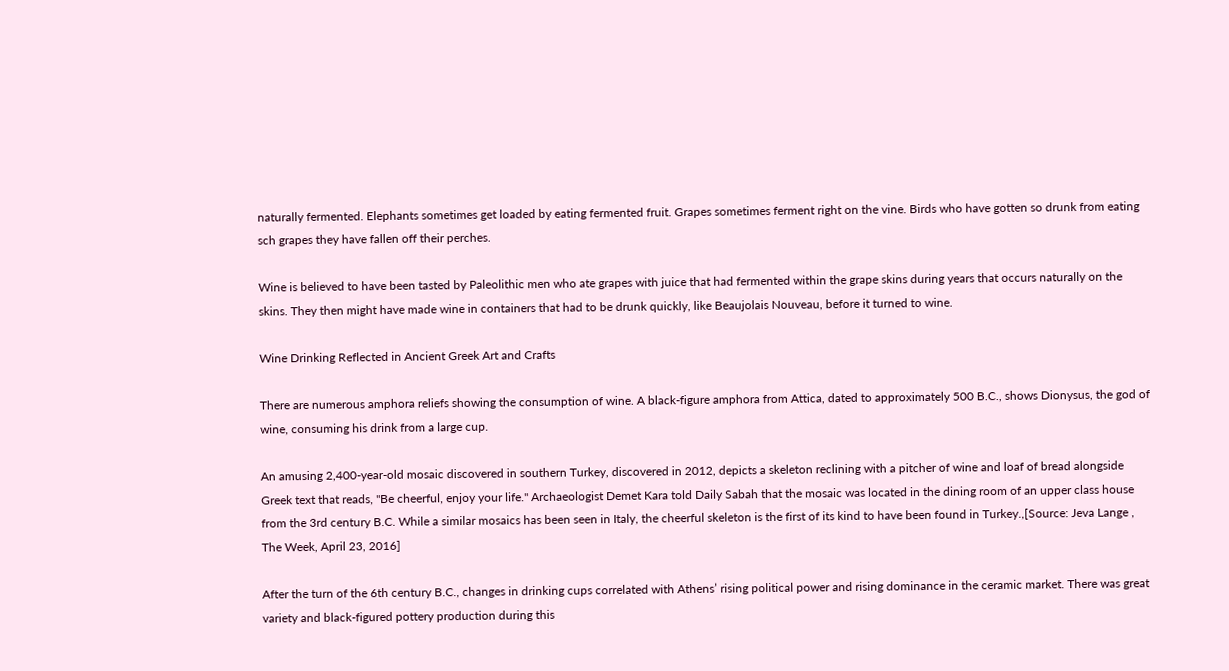naturally fermented. Elephants sometimes get loaded by eating fermented fruit. Grapes sometimes ferment right on the vine. Birds who have gotten so drunk from eating sch grapes they have fallen off their perches.

Wine is believed to have been tasted by Paleolithic men who ate grapes with juice that had fermented within the grape skins during years that occurs naturally on the skins. They then might have made wine in containers that had to be drunk quickly, like Beaujolais Nouveau, before it turned to wine.

Wine Drinking Reflected in Ancient Greek Art and Crafts

There are numerous amphora reliefs showing the consumption of wine. A black-figure amphora from Attica, dated to approximately 500 B.C., shows Dionysus, the god of wine, consuming his drink from a large cup.

An amusing 2,400-year-old mosaic discovered in southern Turkey, discovered in 2012, depicts a skeleton reclining with a pitcher of wine and loaf of bread alongside Greek text that reads, "Be cheerful, enjoy your life." Archaeologist Demet Kara told Daily Sabah that the mosaic was located in the dining room of an upper class house from the 3rd century B.C. While a similar mosaics has been seen in Italy, the cheerful skeleton is the first of its kind to have been found in Turkey.,[Source: Jeva Lange , The Week, April 23, 2016]

After the turn of the 6th century B.C., changes in drinking cups correlated with Athens’ rising political power and rising dominance in the ceramic market. There was great variety and black-figured pottery production during this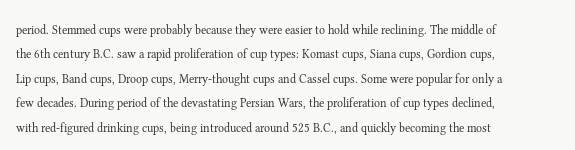period. Stemmed cups were probably because they were easier to hold while reclining. The middle of the 6th century B.C. saw a rapid proliferation of cup types: Komast cups, Siana cups, Gordion cups, Lip cups, Band cups, Droop cups, Merry-thought cups and Cassel cups. Some were popular for only a few decades. During period of the devastating Persian Wars, the proliferation of cup types declined, with red-figured drinking cups, being introduced around 525 B.C., and quickly becoming the most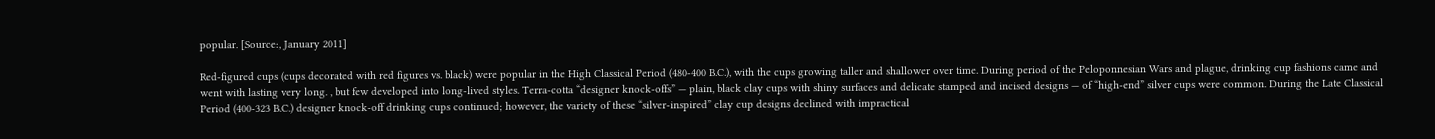popular. [Source:, January 2011]

Red-figured cups (cups decorated with red figures vs. black) were popular in the High Classical Period (480-400 B.C.), with the cups growing taller and shallower over time. During period of the Peloponnesian Wars and plague, drinking cup fashions came and went with lasting very long. , but few developed into long-lived styles. Terra-cotta “designer knock-offs” — plain, black clay cups with shiny surfaces and delicate stamped and incised designs — of “high-end” silver cups were common. During the Late Classical Period (400-323 B.C.) designer knock-off drinking cups continued; however, the variety of these “silver-inspired” clay cup designs declined with impractical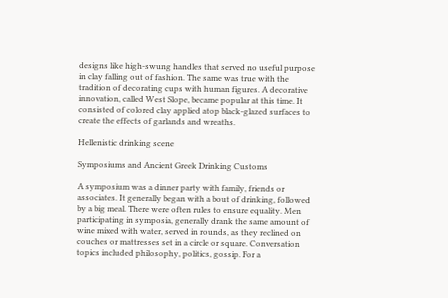designs like high-swung handles that served no useful purpose in clay falling out of fashion. The same was true with the tradition of decorating cups with human figures. A decorative innovation, called West Slope, became popular at this time. It consisted of colored clay applied atop black-glazed surfaces to create the effects of garlands and wreaths.

Hellenistic drinking scene

Symposiums and Ancient Greek Drinking Customs

A symposium was a dinner party with family, friends or associates. It generally began with a bout of drinking, followed by a big meal. There were often rules to ensure equality. Men participating in symposia, generally drank the same amount of wine mixed with water, served in rounds, as they reclined on couches or mattresses set in a circle or square. Conversation topics included philosophy, politics, gossip. For a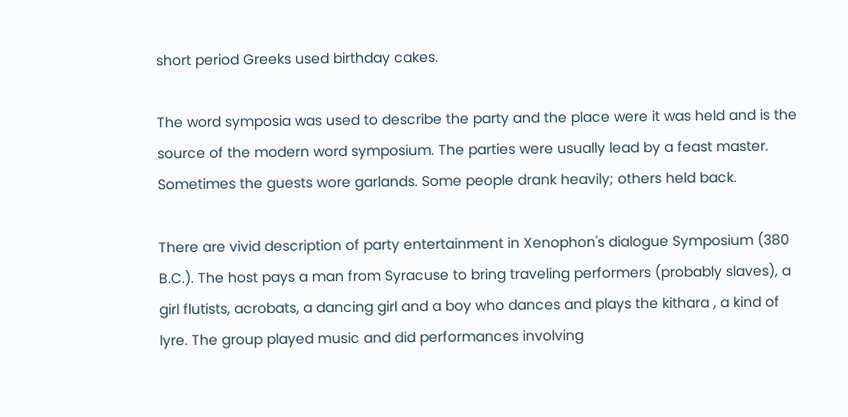short period Greeks used birthday cakes.

The word symposia was used to describe the party and the place were it was held and is the source of the modern word symposium. The parties were usually lead by a feast master. Sometimes the guests wore garlands. Some people drank heavily; others held back.

There are vivid description of party entertainment in Xenophon's dialogue Symposium (380 B.C.). The host pays a man from Syracuse to bring traveling performers (probably slaves), a girl flutists, acrobats, a dancing girl and a boy who dances and plays the kithara , a kind of lyre. The group played music and did performances involving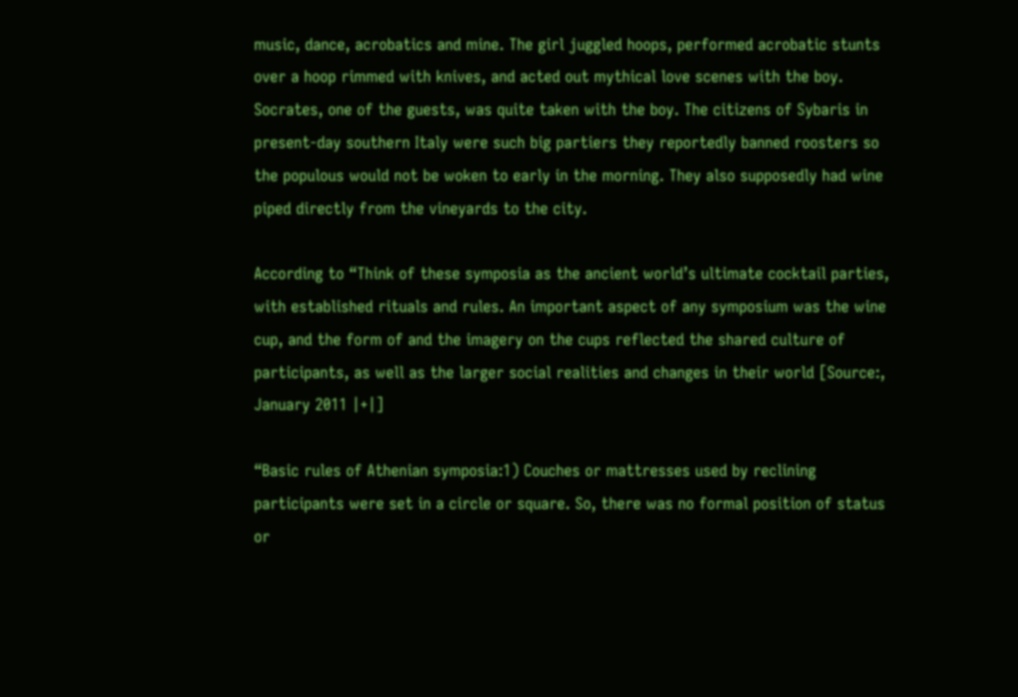music, dance, acrobatics and mine. The girl juggled hoops, performed acrobatic stunts over a hoop rimmed with knives, and acted out mythical love scenes with the boy. Socrates, one of the guests, was quite taken with the boy. The citizens of Sybaris in present-day southern Italy were such big partiers they reportedly banned roosters so the populous would not be woken to early in the morning. They also supposedly had wine piped directly from the vineyards to the city.

According to “Think of these symposia as the ancient world’s ultimate cocktail parties, with established rituals and rules. An important aspect of any symposium was the wine cup, and the form of and the imagery on the cups reflected the shared culture of participants, as well as the larger social realities and changes in their world [Source:, January 2011 |+|]

“Basic rules of Athenian symposia:1) Couches or mattresses used by reclining participants were set in a circle or square. So, there was no formal position of status or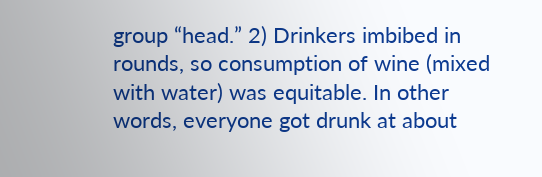group “head.” 2) Drinkers imbibed in rounds, so consumption of wine (mixed with water) was equitable. In other words, everyone got drunk at about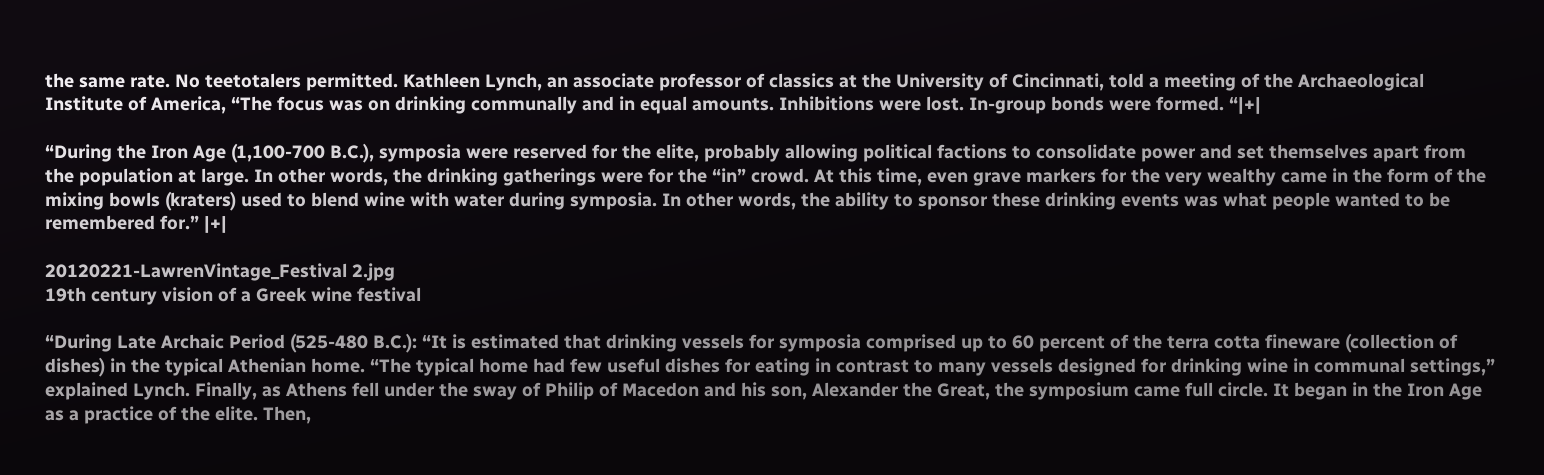the same rate. No teetotalers permitted. Kathleen Lynch, an associate professor of classics at the University of Cincinnati, told a meeting of the Archaeological Institute of America, “The focus was on drinking communally and in equal amounts. Inhibitions were lost. In-group bonds were formed. “|+|

“During the Iron Age (1,100-700 B.C.), symposia were reserved for the elite, probably allowing political factions to consolidate power and set themselves apart from the population at large. In other words, the drinking gatherings were for the “in” crowd. At this time, even grave markers for the very wealthy came in the form of the mixing bowls (kraters) used to blend wine with water during symposia. In other words, the ability to sponsor these drinking events was what people wanted to be remembered for.” |+|

20120221-LawrenVintage_Festival 2.jpg
19th century vision of a Greek wine festival

“During Late Archaic Period (525-480 B.C.): “It is estimated that drinking vessels for symposia comprised up to 60 percent of the terra cotta fineware (collection of dishes) in the typical Athenian home. “The typical home had few useful dishes for eating in contrast to many vessels designed for drinking wine in communal settings,” explained Lynch. Finally, as Athens fell under the sway of Philip of Macedon and his son, Alexander the Great, the symposium came full circle. It began in the Iron Age as a practice of the elite. Then,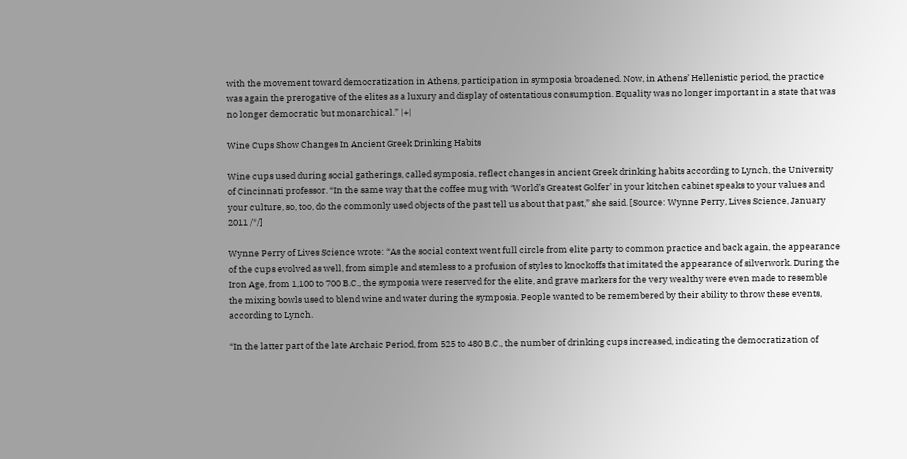with the movement toward democratization in Athens, participation in symposia broadened. Now, in Athens’ Hellenistic period, the practice was again the prerogative of the elites as a luxury and display of ostentatious consumption. Equality was no longer important in a state that was no longer democratic but monarchical.” |+|

Wine Cups Show Changes In Ancient Greek Drinking Habits

Wine cups used during social gatherings, called symposia, reflect changes in ancient Greek drinking habits according to Lynch, the University of Cincinnati professor. “In the same way that the coffee mug with ‘World’s Greatest Golfer’ in your kitchen cabinet speaks to your values and your culture, so, too, do the commonly used objects of the past tell us about that past,” she said. [Source: Wynne Perry, Lives Science, January 2011 /*/]

Wynne Perry of Lives Science wrote: “As the social context went full circle from elite party to common practice and back again, the appearance of the cups evolved as well, from simple and stemless to a profusion of styles to knockoffs that imitated the appearance of silverwork. During the Iron Age, from 1,100 to 700 B.C., the symposia were reserved for the elite, and grave markers for the very wealthy were even made to resemble the mixing bowls used to blend wine and water during the symposia. People wanted to be remembered by their ability to throw these events, according to Lynch.

“In the latter part of the late Archaic Period, from 525 to 480 B.C., the number of drinking cups increased, indicating the democratization of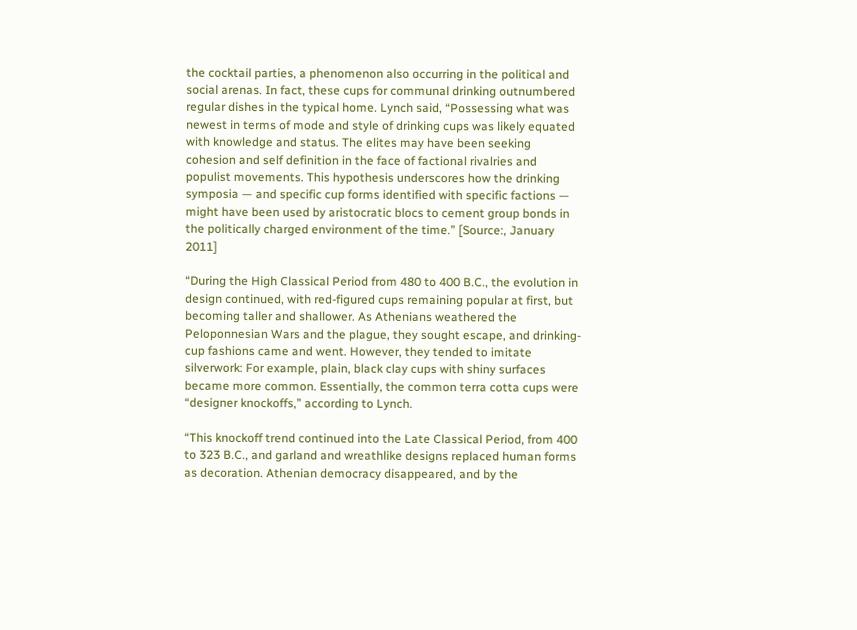the cocktail parties, a phenomenon also occurring in the political and social arenas. In fact, these cups for communal drinking outnumbered regular dishes in the typical home. Lynch said, “Possessing what was newest in terms of mode and style of drinking cups was likely equated with knowledge and status. The elites may have been seeking cohesion and self definition in the face of factional rivalries and populist movements. This hypothesis underscores how the drinking symposia — and specific cup forms identified with specific factions — might have been used by aristocratic blocs to cement group bonds in the politically charged environment of the time.” [Source:, January 2011]

“During the High Classical Period from 480 to 400 B.C., the evolution in design continued, with red-figured cups remaining popular at first, but becoming taller and shallower. As Athenians weathered the Peloponnesian Wars and the plague, they sought escape, and drinking-cup fashions came and went. However, they tended to imitate silverwork: For example, plain, black clay cups with shiny surfaces became more common. Essentially, the common terra cotta cups were “designer knockoffs,” according to Lynch.

“This knockoff trend continued into the Late Classical Period, from 400 to 323 B.C., and garland and wreathlike designs replaced human forms as decoration. Athenian democracy disappeared, and by the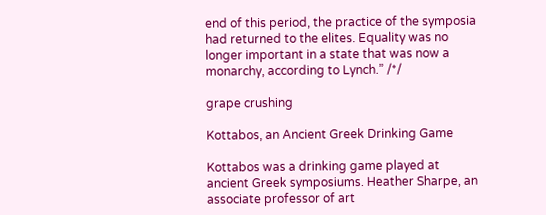end of this period, the practice of the symposia had returned to the elites. Equality was no longer important in a state that was now a monarchy, according to Lynch.” /*/

grape crushing

Kottabos, an Ancient Greek Drinking Game

Kottabos was a drinking game played at ancient Greek symposiums. Heather Sharpe, an associate professor of art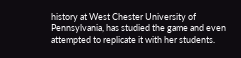history at West Chester University of Pennsylvania, has studied the game and even attempted to replicate it with her students.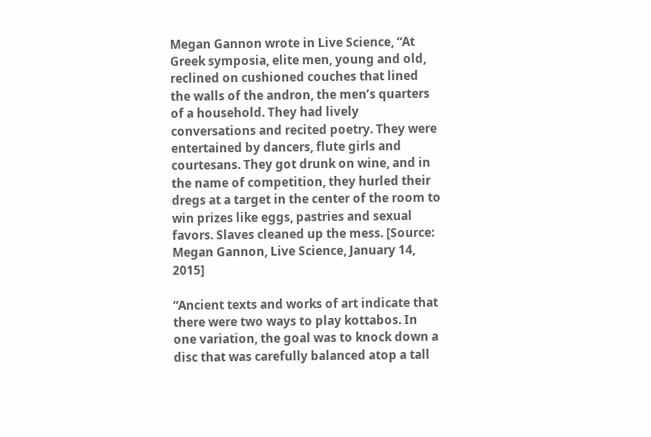Megan Gannon wrote in Live Science, “At Greek symposia, elite men, young and old, reclined on cushioned couches that lined the walls of the andron, the men’s quarters of a household. They had lively conversations and recited poetry. They were entertained by dancers, flute girls and courtesans. They got drunk on wine, and in the name of competition, they hurled their dregs at a target in the center of the room to win prizes like eggs, pastries and sexual favors. Slaves cleaned up the mess. [Source: Megan Gannon, Live Science, January 14, 2015]

“Ancient texts and works of art indicate that there were two ways to play kottabos. In one variation, the goal was to knock down a disc that was carefully balanced atop a tall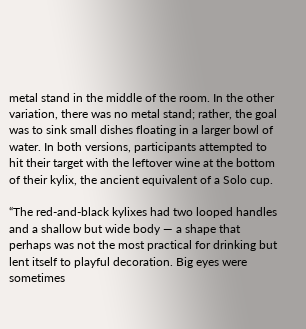metal stand in the middle of the room. In the other variation, there was no metal stand; rather, the goal was to sink small dishes floating in a larger bowl of water. In both versions, participants attempted to hit their target with the leftover wine at the bottom of their kylix, the ancient equivalent of a Solo cup.

“The red-and-black kylixes had two looped handles and a shallow but wide body — a shape that perhaps was not the most practical for drinking but lent itself to playful decoration. Big eyes were sometimes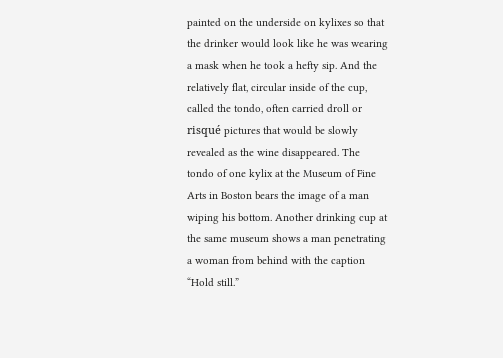painted on the underside on kylixes so that the drinker would look like he was wearing a mask when he took a hefty sip. And the relatively flat, circular inside of the cup, called the tondo, often carried droll or risqué pictures that would be slowly revealed as the wine disappeared. The tondo of one kylix at the Museum of Fine Arts in Boston bears the image of a man wiping his bottom. Another drinking cup at the same museum shows a man penetrating a woman from behind with the caption “Hold still.”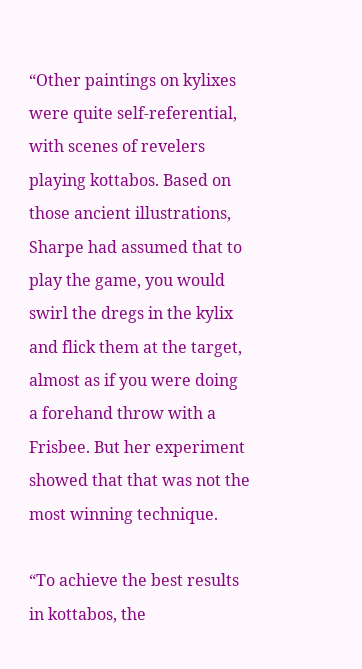“Other paintings on kylixes were quite self-referential, with scenes of revelers playing kottabos. Based on those ancient illustrations, Sharpe had assumed that to play the game, you would swirl the dregs in the kylix and flick them at the target, almost as if you were doing a forehand throw with a Frisbee. But her experiment showed that that was not the most winning technique.

“To achieve the best results in kottabos, the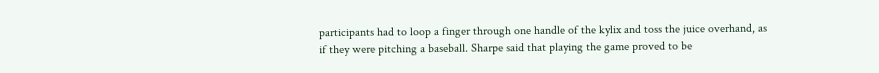participants had to loop a finger through one handle of the kylix and toss the juice overhand, as if they were pitching a baseball. Sharpe said that playing the game proved to be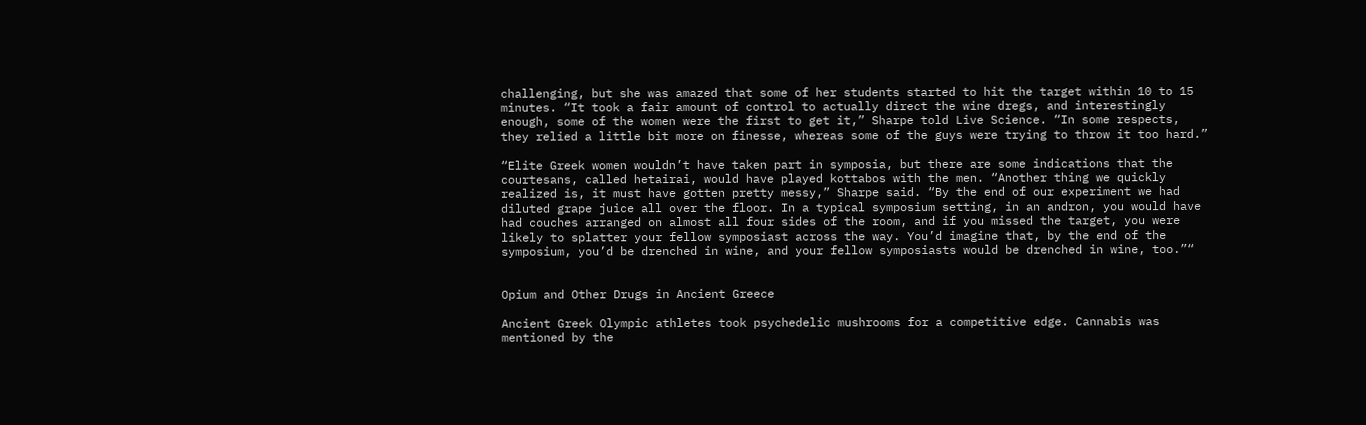challenging, but she was amazed that some of her students started to hit the target within 10 to 15 minutes. “It took a fair amount of control to actually direct the wine dregs, and interestingly enough, some of the women were the first to get it,” Sharpe told Live Science. “In some respects, they relied a little bit more on finesse, whereas some of the guys were trying to throw it too hard.”

“Elite Greek women wouldn’t have taken part in symposia, but there are some indications that the courtesans, called hetairai, would have played kottabos with the men. “Another thing we quickly realized is, it must have gotten pretty messy,” Sharpe said. “By the end of our experiment we had diluted grape juice all over the floor. In a typical symposium setting, in an andron, you would have had couches arranged on almost all four sides of the room, and if you missed the target, you were likely to splatter your fellow symposiast across the way. You’d imagine that, by the end of the symposium, you’d be drenched in wine, and your fellow symposiasts would be drenched in wine, too.”“


Opium and Other Drugs in Ancient Greece

Ancient Greek Olympic athletes took psychedelic mushrooms for a competitive edge. Cannabis was mentioned by the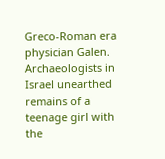Greco-Roman era physician Galen. Archaeologists in Israel unearthed remains of a teenage girl with the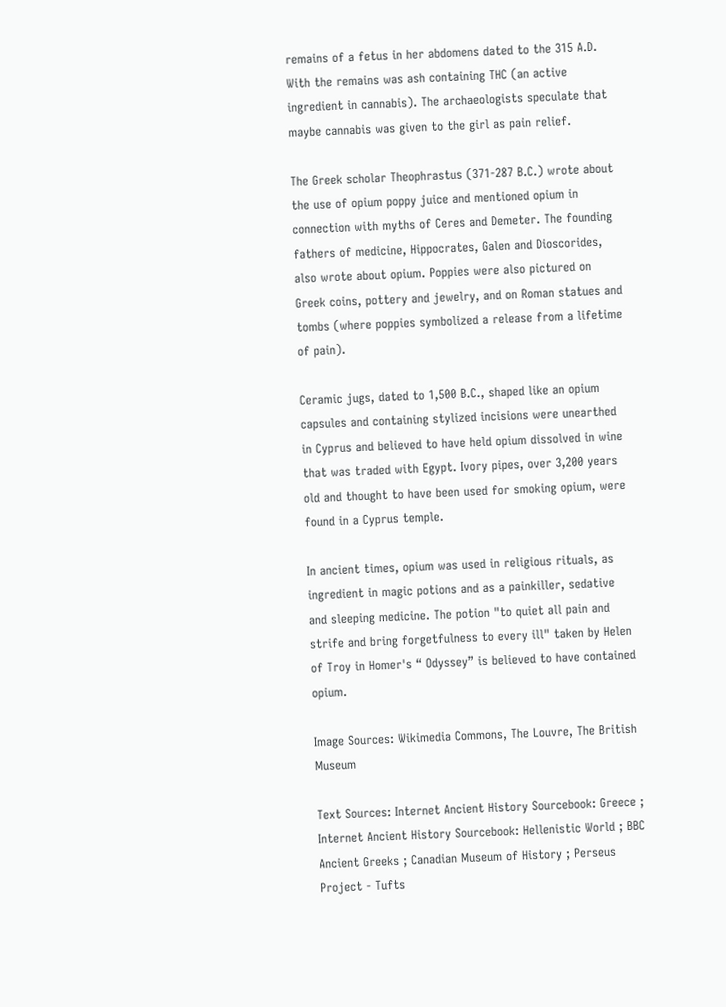remains of a fetus in her abdomens dated to the 315 A.D. With the remains was ash containing THC (an active ingredient in cannabis). The archaeologists speculate that maybe cannabis was given to the girl as pain relief.

The Greek scholar Theophrastus (371-287 B.C.) wrote about the use of opium poppy juice and mentioned opium in connection with myths of Ceres and Demeter. The founding fathers of medicine, Hippocrates, Galen and Dioscorides, also wrote about opium. Poppies were also pictured on Greek coins, pottery and jewelry, and on Roman statues and tombs (where poppies symbolized a release from a lifetime of pain).

Ceramic jugs, dated to 1,500 B.C., shaped like an opium capsules and containing stylized incisions were unearthed in Cyprus and believed to have held opium dissolved in wine that was traded with Egypt. Ivory pipes, over 3,200 years old and thought to have been used for smoking opium, were found in a Cyprus temple.

In ancient times, opium was used in religious rituals, as ingredient in magic potions and as a painkiller, sedative and sleeping medicine. The potion "to quiet all pain and strife and bring forgetfulness to every ill" taken by Helen of Troy in Homer's “ Odyssey” is believed to have contained opium.

Image Sources: Wikimedia Commons, The Louvre, The British Museum

Text Sources: Internet Ancient History Sourcebook: Greece ; Internet Ancient History Sourcebook: Hellenistic World ; BBC Ancient Greeks ; Canadian Museum of History ; Perseus Project - Tufts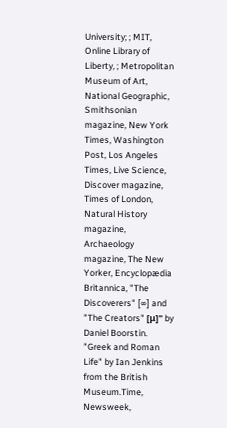University; ; MIT, Online Library of Liberty, ; Metropolitan Museum of Art, National Geographic, Smithsonian magazine, New York Times, Washington Post, Los Angeles Times, Live Science, Discover magazine, Times of London, Natural History magazine, Archaeology magazine, The New Yorker, Encyclopædia Britannica, "The Discoverers" [∞] and "The Creators" [μ]" by Daniel Boorstin. "Greek and Roman Life" by Ian Jenkins from the British Museum.Time, Newsweek,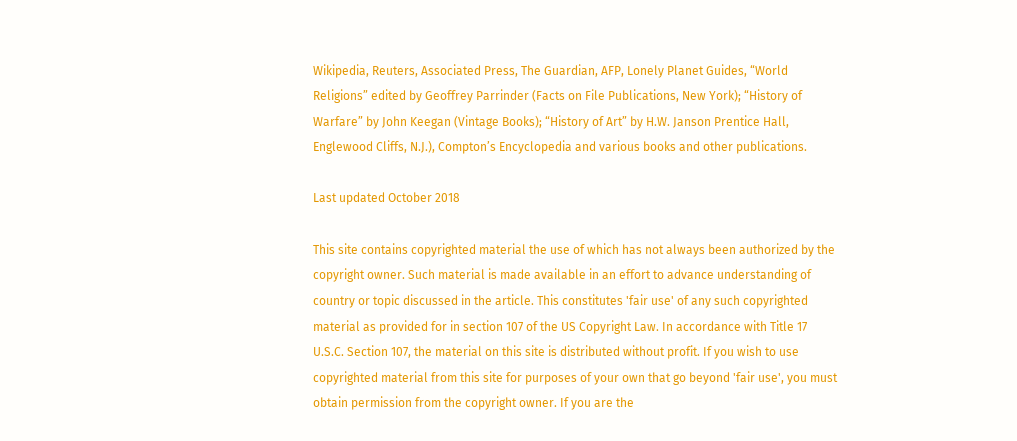Wikipedia, Reuters, Associated Press, The Guardian, AFP, Lonely Planet Guides, “World Religions” edited by Geoffrey Parrinder (Facts on File Publications, New York); “History of Warfare” by John Keegan (Vintage Books); “History of Art” by H.W. Janson Prentice Hall, Englewood Cliffs, N.J.), Compton’s Encyclopedia and various books and other publications.

Last updated October 2018

This site contains copyrighted material the use of which has not always been authorized by the copyright owner. Such material is made available in an effort to advance understanding of country or topic discussed in the article. This constitutes 'fair use' of any such copyrighted material as provided for in section 107 of the US Copyright Law. In accordance with Title 17 U.S.C. Section 107, the material on this site is distributed without profit. If you wish to use copyrighted material from this site for purposes of your own that go beyond 'fair use', you must obtain permission from the copyright owner. If you are the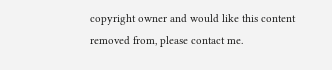copyright owner and would like this content removed from, please contact me.